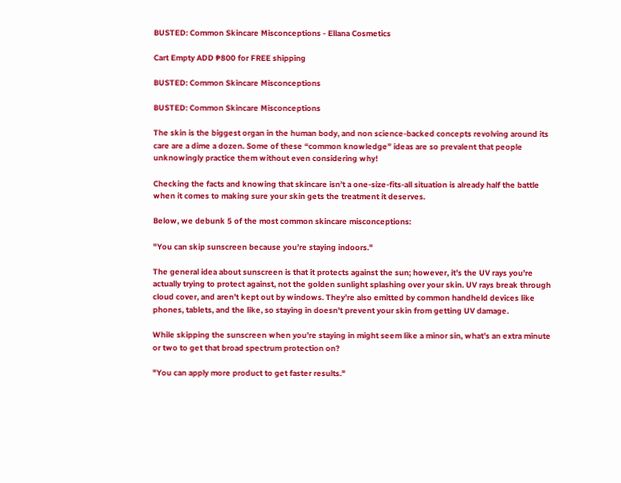BUSTED: Common Skincare Misconceptions - Ellana Cosmetics

Cart Empty ADD ₱800 for FREE shipping

BUSTED: Common Skincare Misconceptions

BUSTED: Common Skincare Misconceptions

The skin is the biggest organ in the human body, and non science-backed concepts revolving around its care are a dime a dozen. Some of these “common knowledge” ideas are so prevalent that people unknowingly practice them without even considering why!

Checking the facts and knowing that skincare isn’t a one-size-fits-all situation is already half the battle when it comes to making sure your skin gets the treatment it deserves.

Below, we debunk 5 of the most common skincare misconceptions:

"You can skip sunscreen because you’re staying indoors."

The general idea about sunscreen is that it protects against the sun; however, it’s the UV rays you’re actually trying to protect against, not the golden sunlight splashing over your skin. UV rays break through cloud cover, and aren’t kept out by windows. They’re also emitted by common handheld devices like phones, tablets, and the like, so staying in doesn't prevent your skin from getting UV damage.

While skipping the sunscreen when you’re staying in might seem like a minor sin, what's an extra minute or two to get that broad spectrum protection on?

"You can apply more product to get faster results."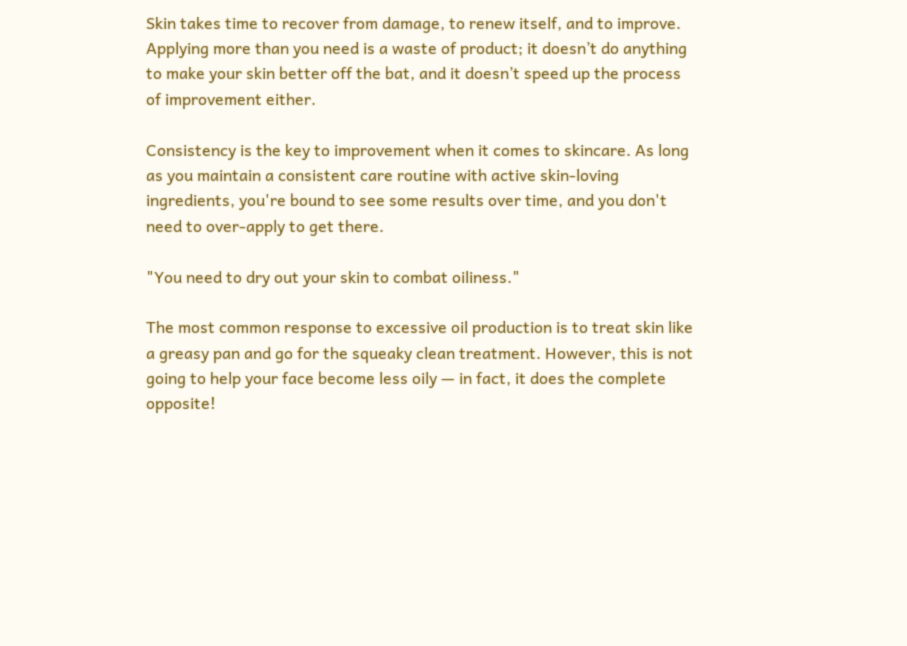Skin takes time to recover from damage, to renew itself, and to improve. Applying more than you need is a waste of product; it doesn’t do anything to make your skin better off the bat, and it doesn’t speed up the process of improvement either.

Consistency is the key to improvement when it comes to skincare. As long as you maintain a consistent care routine with active skin-loving ingredients, you're bound to see some results over time, and you don't need to over-apply to get there.

"You need to dry out your skin to combat oiliness."

The most common response to excessive oil production is to treat skin like a greasy pan and go for the squeaky clean treatment. However, this is not going to help your face become less oily — in fact, it does the complete opposite!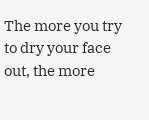The more you try to dry your face out, the more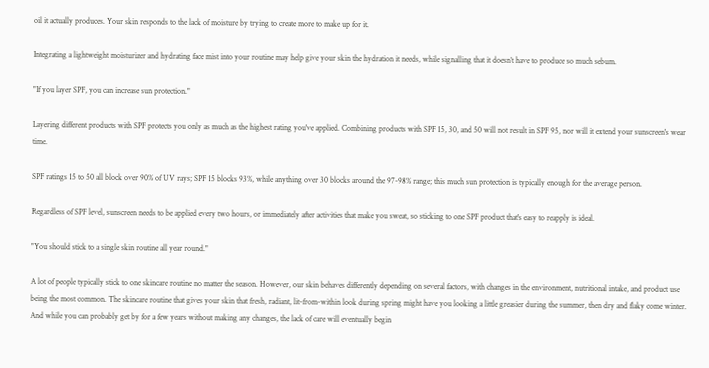oil it actually produces. Your skin responds to the lack of moisture by trying to create more to make up for it.

Integrating a lightweight moisturizer and hydrating face mist into your routine may help give your skin the hydration it needs, while signalling that it doesn’t have to produce so much sebum.

"If you layer SPF, you can increase sun protection."

Layering different products with SPF protects you only as much as the highest rating you've applied. Combining products with SPF 15, 30, and 50 will not result in SPF 95, nor will it extend your sunscreen's wear time.

SPF ratings 15 to 50 all block over 90% of UV rays; SPF 15 blocks 93%, while anything over 30 blocks around the 97-98% range; this much sun protection is typically enough for the average person.

Regardless of SPF level, sunscreen needs to be applied every two hours, or immediately after activities that make you sweat, so sticking to one SPF product that's easy to reapply is ideal.

"You should stick to a single skin routine all year round."

A lot of people typically stick to one skincare routine no matter the season. However, our skin behaves differently depending on several factors, with changes in the environment, nutritional intake, and product use being the most common. The skincare routine that gives your skin that fresh, radiant, lit-from-within look during spring might have you looking a little greasier during the summer, then dry and flaky come winter. And while you can probably get by for a few years without making any changes, the lack of care will eventually begin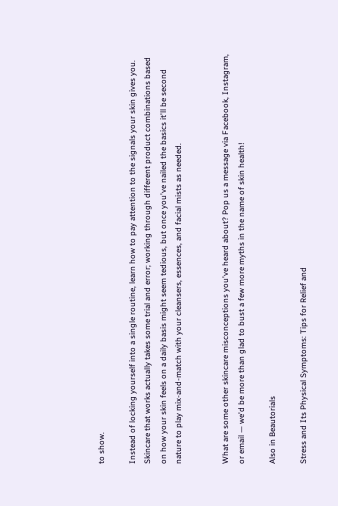to show.

Instead of locking yourself into a single routine, learn how to pay attention to the signals your skin gives you. Skincare that works actually takes some trial and error; working through different product combinations based on how your skin feels on a daily basis might seem tedious, but once you've nailed the basics it'll be second nature to play mix-and-match with your cleansers, essences, and facial mists as needed.


What are some other skincare misconceptions you've heard about? Pop us a message via Facebook, Instagram, or email — we'd be more than glad to bust a few more myths in the name of skin health!

Also in Beautorials

Stress and Its Physical Symptoms: Tips for Relief and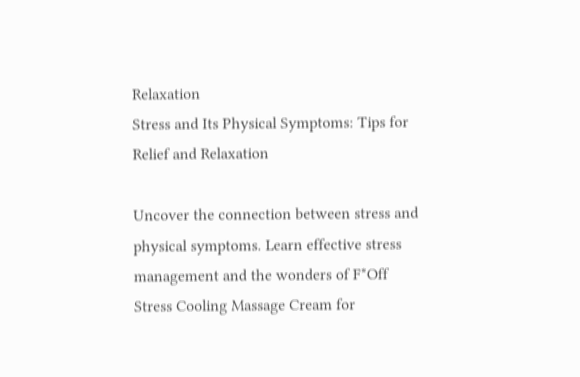Relaxation
Stress and Its Physical Symptoms: Tips for Relief and Relaxation

Uncover the connection between stress and physical symptoms. Learn effective stress management and the wonders of F*Off Stress Cooling Massage Cream for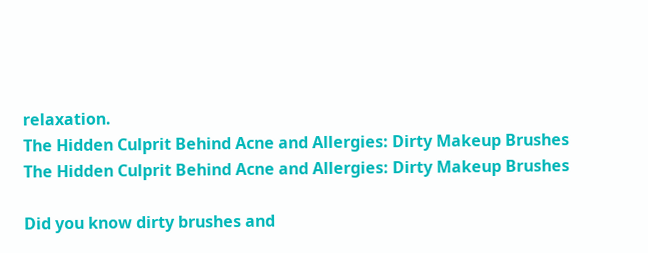relaxation.
The Hidden Culprit Behind Acne and Allergies: Dirty Makeup Brushes
The Hidden Culprit Behind Acne and Allergies: Dirty Makeup Brushes

Did you know dirty brushes and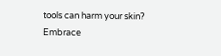tools can harm your skin? Embrace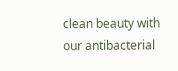clean beauty with our antibacterial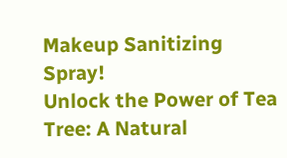Makeup Sanitizing Spray!
Unlock the Power of Tea Tree: A Natural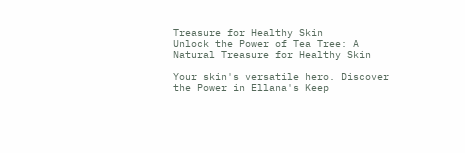Treasure for Healthy Skin
Unlock the Power of Tea Tree: A Natural Treasure for Healthy Skin

Your skin's versatile hero. Discover the Power in Ellana's Keep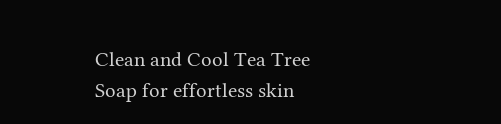Clean and Cool Tea Tree Soap for effortless skin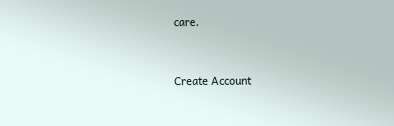care.


Create Account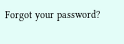Forgot your password?